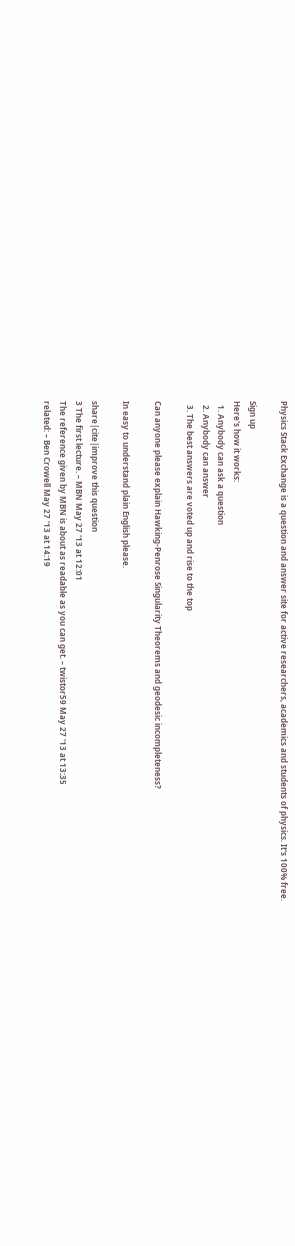Physics Stack Exchange is a question and answer site for active researchers, academics and students of physics. It's 100% free.

Sign up
Here's how it works:
  1. Anybody can ask a question
  2. Anybody can answer
  3. The best answers are voted up and rise to the top

Can anyone please explain Hawking-Penrose Singularity Theorems and geodesic incompleteness?

In easy to understand plain English please.

share|cite|improve this question
3 The first lecture. – MBN May 27 '13 at 12:01
The reference given by MBN is about as readable as you can get. – twistor59 May 27 '13 at 13:35
related: – Ben Crowell May 27 '13 at 14:19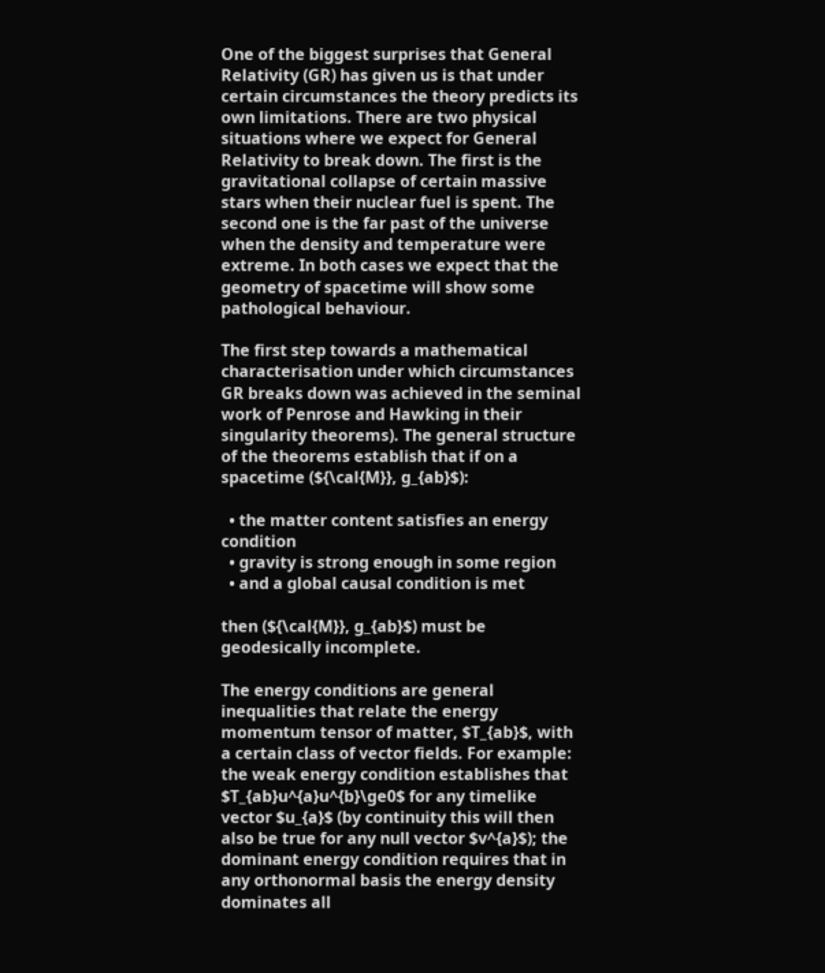One of the biggest surprises that General Relativity (GR) has given us is that under certain circumstances the theory predicts its own limitations. There are two physical situations where we expect for General Relativity to break down. The first is the gravitational collapse of certain massive stars when their nuclear fuel is spent. The second one is the far past of the universe when the density and temperature were extreme. In both cases we expect that the geometry of spacetime will show some pathological behaviour.

The first step towards a mathematical characterisation under which circumstances GR breaks down was achieved in the seminal work of Penrose and Hawking in their singularity theorems). The general structure of the theorems establish that if on a spacetime (${\cal{M}}, g_{ab}$):

  • the matter content satisfies an energy condition
  • gravity is strong enough in some region
  • and a global causal condition is met

then (${\cal{M}}, g_{ab}$) must be geodesically incomplete.

The energy conditions are general inequalities that relate the energy momentum tensor of matter, $T_{ab}$, with a certain class of vector fields. For example: the weak energy condition establishes that $T_{ab}u^{a}u^{b}\ge0$ for any timelike vector $u_{a}$ (by continuity this will then also be true for any null vector $v^{a}$); the dominant energy condition requires that in any orthonormal basis the energy density dominates all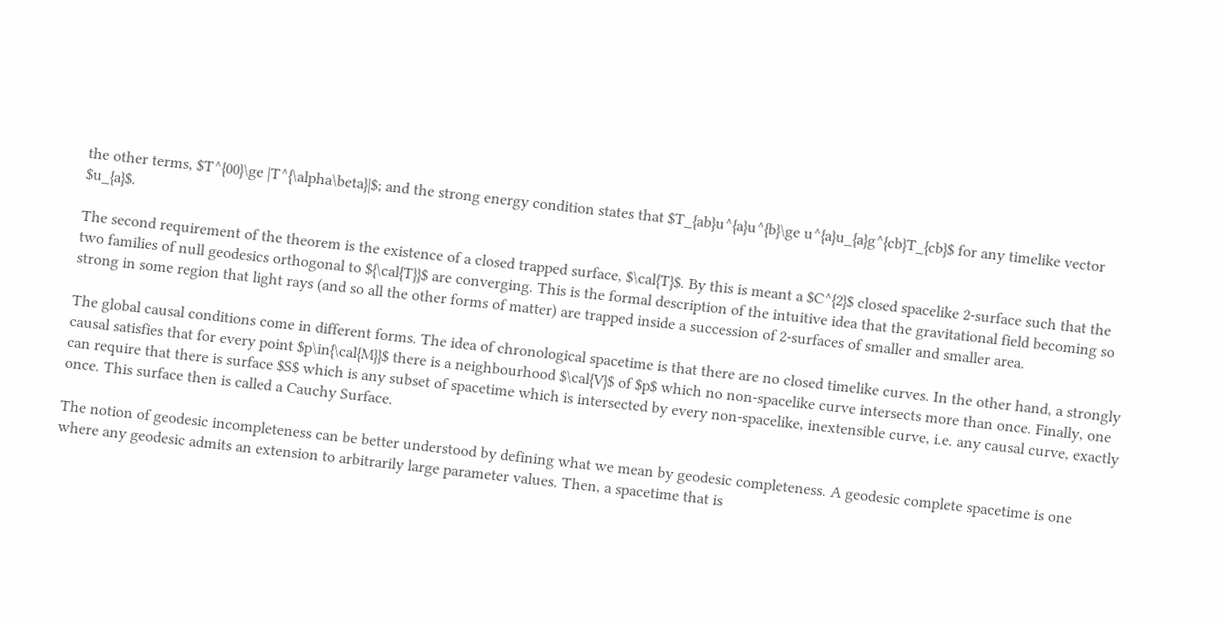the other terms, $T^{00}\ge |T^{\alpha\beta}|$; and the strong energy condition states that $T_{ab}u^{a}u^{b}\ge u^{a}u_{a}g^{cb}T_{cb}$ for any timelike vector $u_{a}$.

The second requirement of the theorem is the existence of a closed trapped surface, $\cal{T}$. By this is meant a $C^{2}$ closed spacelike 2-surface such that the two families of null geodesics orthogonal to ${\cal{T}}$ are converging. This is the formal description of the intuitive idea that the gravitational field becoming so strong in some region that light rays (and so all the other forms of matter) are trapped inside a succession of 2-surfaces of smaller and smaller area.

The global causal conditions come in different forms. The idea of chronological spacetime is that there are no closed timelike curves. In the other hand, a strongly causal satisfies that for every point $p\in{\cal{M}}$ there is a neighbourhood $\cal{V}$ of $p$ which no non-spacelike curve intersects more than once. Finally, one can require that there is surface $S$ which is any subset of spacetime which is intersected by every non-spacelike, inextensible curve, i.e. any causal curve, exactly once. This surface then is called a Cauchy Surface.

The notion of geodesic incompleteness can be better understood by defining what we mean by geodesic completeness. A geodesic complete spacetime is one where any geodesic admits an extension to arbitrarily large parameter values. Then, a spacetime that is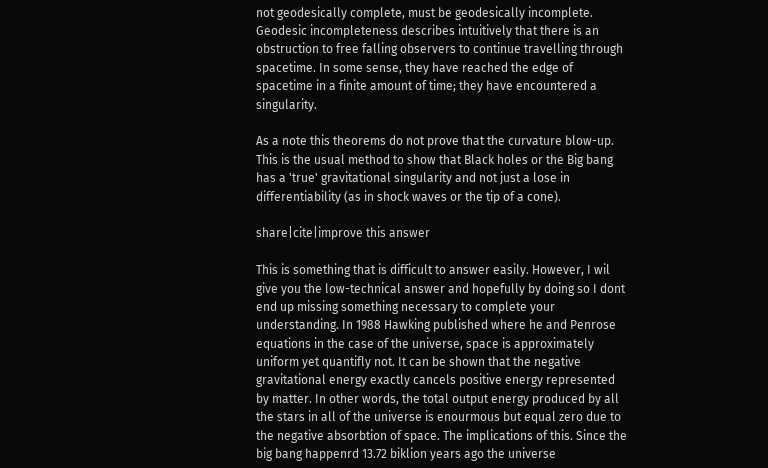not geodesically complete, must be geodesically incomplete. Geodesic incompleteness describes intuitively that there is an obstruction to free falling observers to continue travelling through spacetime. In some sense, they have reached the edge of spacetime in a finite amount of time; they have encountered a singularity.

As a note this theorems do not prove that the curvature blow-up. This is the usual method to show that Black holes or the Big bang has a 'true' gravitational singularity and not just a lose in differentiability (as in shock waves or the tip of a cone).

share|cite|improve this answer

This is something that is difficult to answer easily. However, I wil give you the low-technical answer and hopefully by doing so I dont end up missing something necessary to complete your understanding. In 1988 Hawking published where he and Penrose equations in the case of the universe, space is approximately uniform yet quantifly not. It can be shown that the negative gravitational energy exactly cancels positive energy represented by matter. In other words, the total output energy produced by all the stars in all of the universe is enourmous but equal zero due to the negative absorbtion of space. The implications of this. Since the big bang happenrd 13.72 biklion years ago the universe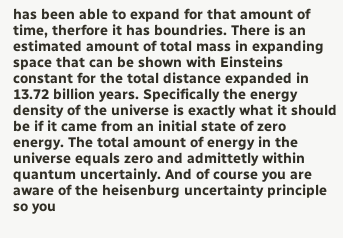has been able to expand for that amount of time, therfore it has boundries. There is an estimated amount of total mass in expanding space that can be shown with Einsteins constant for the total distance expanded in 13.72 billion years. Specifically the energy density of the universe is exactly what it should be if it came from an initial state of zero energy. The total amount of energy in the universe equals zero and admittetly within quantum uncertainly. And of course you are aware of the heisenburg uncertainty principle so you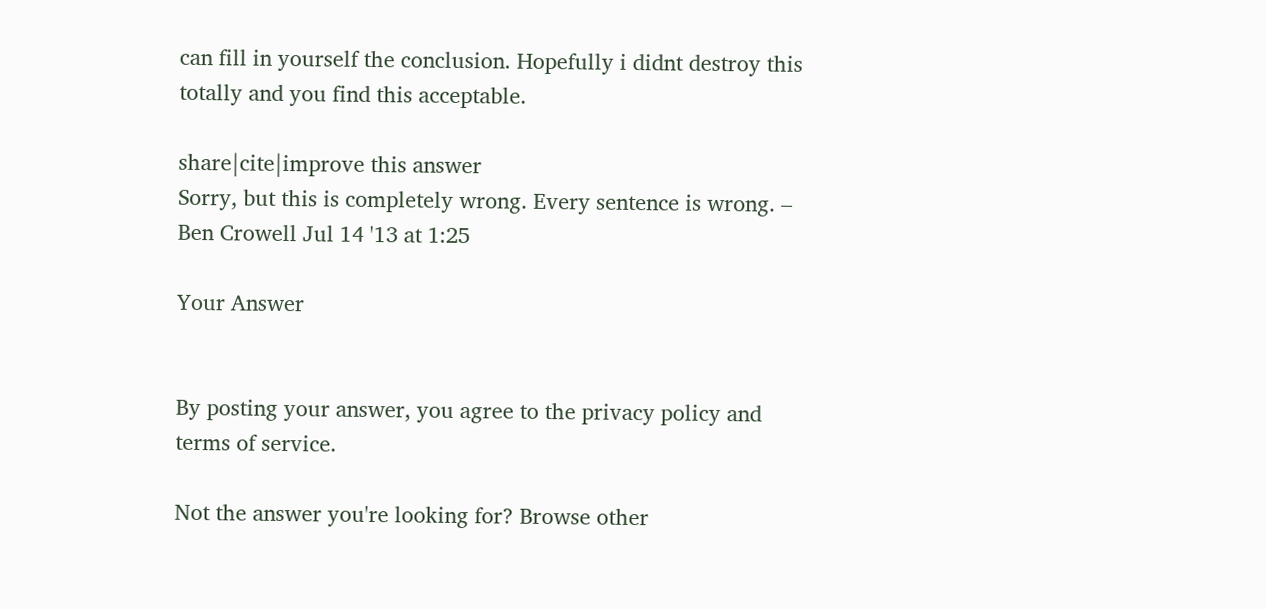can fill in yourself the conclusion. Hopefully i didnt destroy this totally and you find this acceptable.

share|cite|improve this answer
Sorry, but this is completely wrong. Every sentence is wrong. – Ben Crowell Jul 14 '13 at 1:25

Your Answer


By posting your answer, you agree to the privacy policy and terms of service.

Not the answer you're looking for? Browse other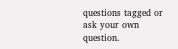questions tagged or ask your own question.